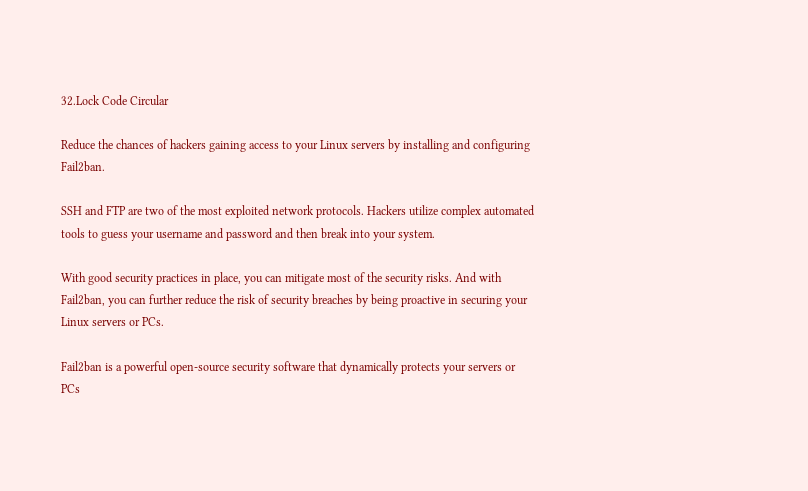32.Lock Code Circular

Reduce the chances of hackers gaining access to your Linux servers by installing and configuring Fail2ban.

SSH and FTP are two of the most exploited network protocols. Hackers utilize complex automated tools to guess your username and password and then break into your system.

With good security practices in place, you can mitigate most of the security risks. And with Fail2ban, you can further reduce the risk of security breaches by being proactive in securing your Linux servers or PCs.

Fail2ban is a powerful open-source security software that dynamically protects your servers or PCs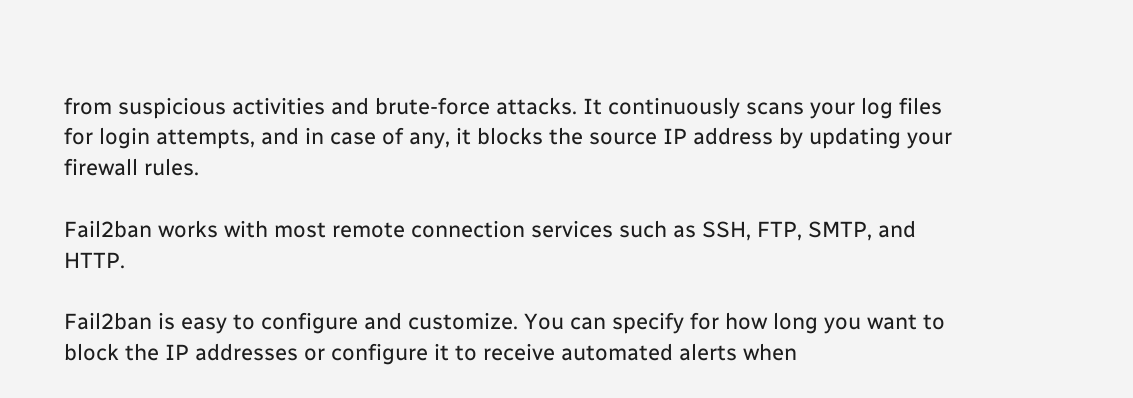from suspicious activities and brute-force attacks. It continuously scans your log files for login attempts, and in case of any, it blocks the source IP address by updating your firewall rules.

Fail2ban works with most remote connection services such as SSH, FTP, SMTP, and HTTP.

Fail2ban is easy to configure and customize. You can specify for how long you want to block the IP addresses or configure it to receive automated alerts when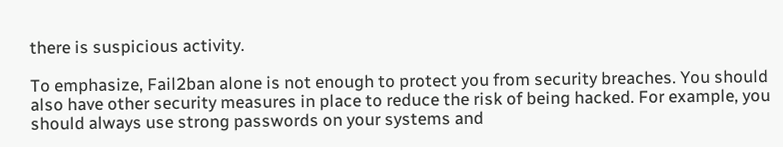there is suspicious activity.

To emphasize, Fail2ban alone is not enough to protect you from security breaches. You should also have other security measures in place to reduce the risk of being hacked. For example, you should always use strong passwords on your systems and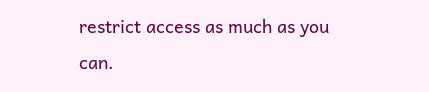restrict access as much as you can.